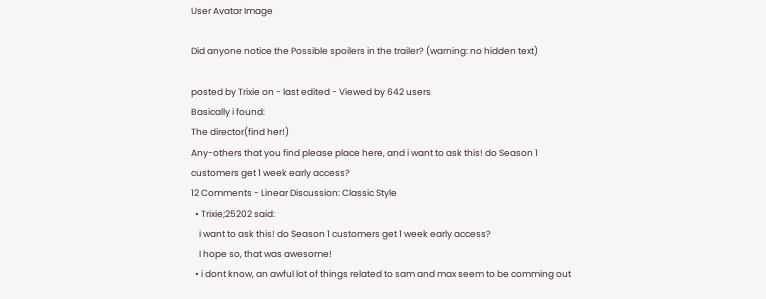User Avatar Image

Did anyone notice the Possible spoilers in the trailer? (warning: no hidden text)

posted by Trixie on - last edited - Viewed by 642 users
Basically i found:
The director(find her!)
Any-others that you find please place here, and i want to ask this! do Season 1 customers get 1 week early access?
12 Comments - Linear Discussion: Classic Style
  • Trixie;25202 said:
    i want to ask this! do Season 1 customers get 1 week early access?
    I hope so, that was awesome!
  • i dont know, an awful lot of things related to sam and max seem to be comming out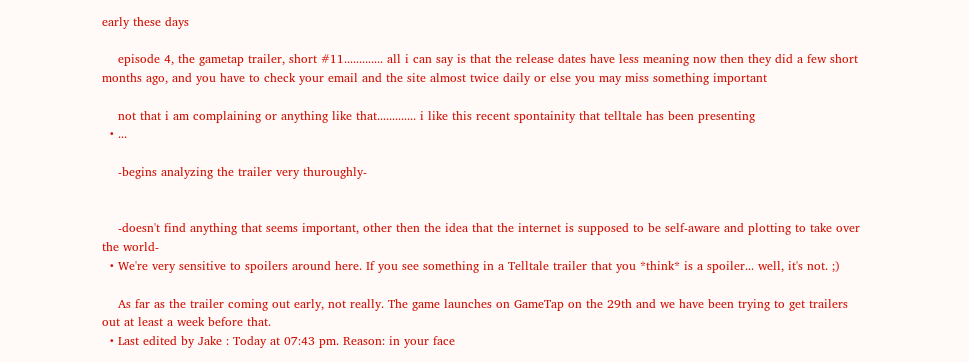early these days

    episode 4, the gametap trailer, short #11............. all i can say is that the release dates have less meaning now then they did a few short months ago, and you have to check your email and the site almost twice daily or else you may miss something important

    not that i am complaining or anything like that............. i like this recent spontainity that telltale has been presenting
  • ...

    -begins analyzing the trailer very thuroughly-


    -doesn't find anything that seems important, other then the idea that the internet is supposed to be self-aware and plotting to take over the world-
  • We're very sensitive to spoilers around here. If you see something in a Telltale trailer that you *think* is a spoiler... well, it's not. ;)

    As far as the trailer coming out early, not really. The game launches on GameTap on the 29th and we have been trying to get trailers out at least a week before that.
  • Last edited by Jake : Today at 07:43 pm. Reason: in your face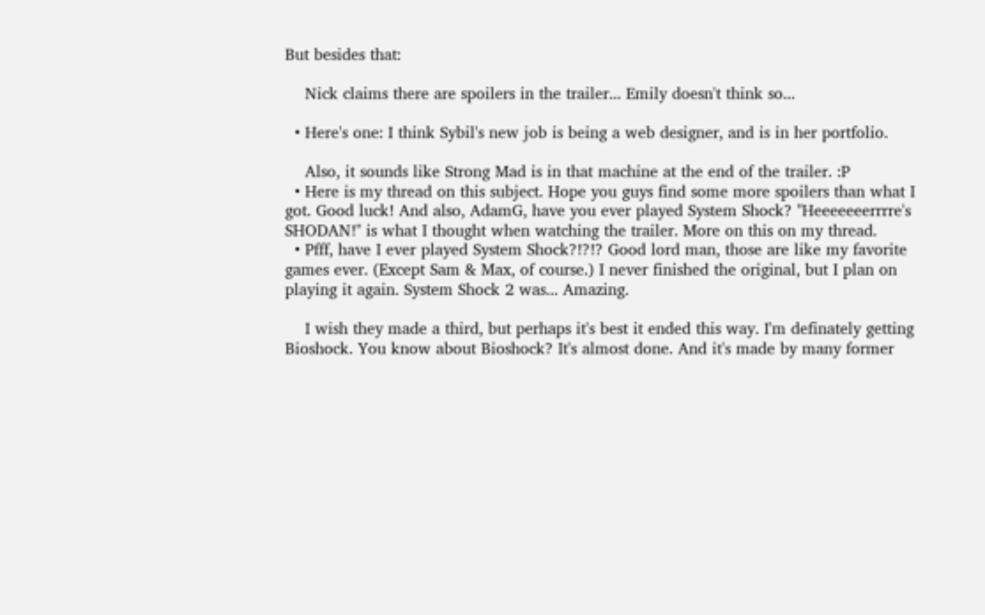But besides that:

    Nick claims there are spoilers in the trailer... Emily doesn't think so...

  • Here's one: I think Sybil's new job is being a web designer, and is in her portfolio.

    Also, it sounds like Strong Mad is in that machine at the end of the trailer. :P
  • Here is my thread on this subject. Hope you guys find some more spoilers than what I got. Good luck! And also, AdamG, have you ever played System Shock? "Heeeeeeerrrre's SHODAN!" is what I thought when watching the trailer. More on this on my thread.
  • Pfff, have I ever played System Shock?!?!? Good lord man, those are like my favorite games ever. (Except Sam & Max, of course.) I never finished the original, but I plan on playing it again. System Shock 2 was... Amazing.

    I wish they made a third, but perhaps it's best it ended this way. I'm definately getting Bioshock. You know about Bioshock? It's almost done. And it's made by many former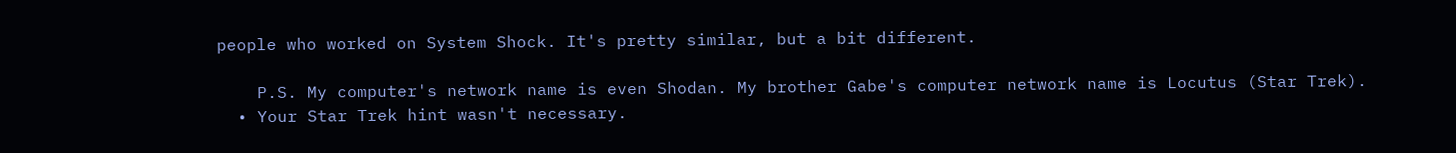people who worked on System Shock. It's pretty similar, but a bit different.

    P.S. My computer's network name is even Shodan. My brother Gabe's computer network name is Locutus (Star Trek).
  • Your Star Trek hint wasn't necessary.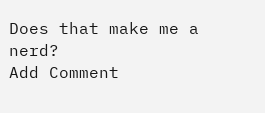Does that make me a nerd?
Add Comment